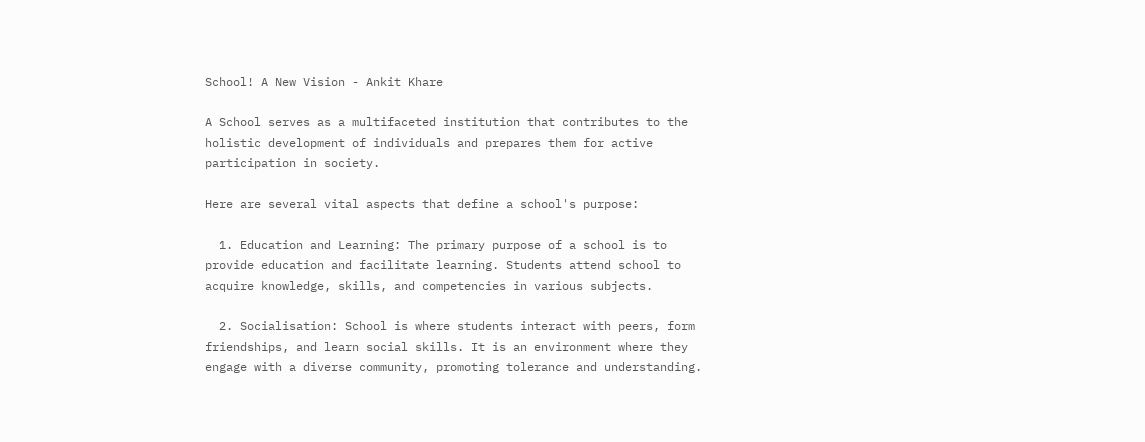School! A New Vision - Ankit Khare

A School serves as a multifaceted institution that contributes to the holistic development of individuals and prepares them for active participation in society.

Here are several vital aspects that define a school's purpose:

  1. Education and Learning: The primary purpose of a school is to provide education and facilitate learning. Students attend school to acquire knowledge, skills, and competencies in various subjects.

  2. Socialisation: School is where students interact with peers, form friendships, and learn social skills. It is an environment where they engage with a diverse community, promoting tolerance and understanding.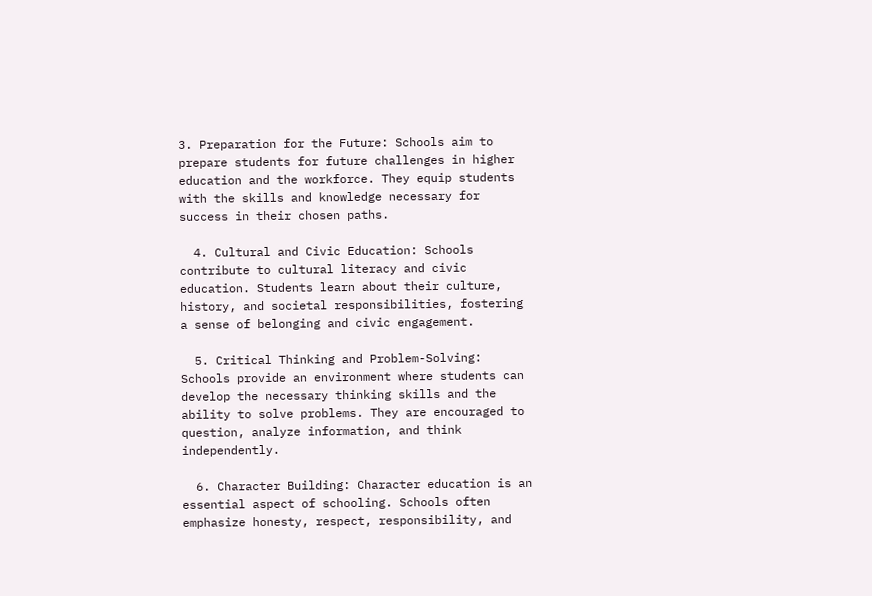3. Preparation for the Future: Schools aim to prepare students for future challenges in higher education and the workforce. They equip students with the skills and knowledge necessary for success in their chosen paths.

  4. Cultural and Civic Education: Schools contribute to cultural literacy and civic education. Students learn about their culture, history, and societal responsibilities, fostering a sense of belonging and civic engagement.

  5. Critical Thinking and Problem-Solving: Schools provide an environment where students can develop the necessary thinking skills and the ability to solve problems. They are encouraged to question, analyze information, and think independently.

  6. Character Building: Character education is an essential aspect of schooling. Schools often emphasize honesty, respect, responsibility, and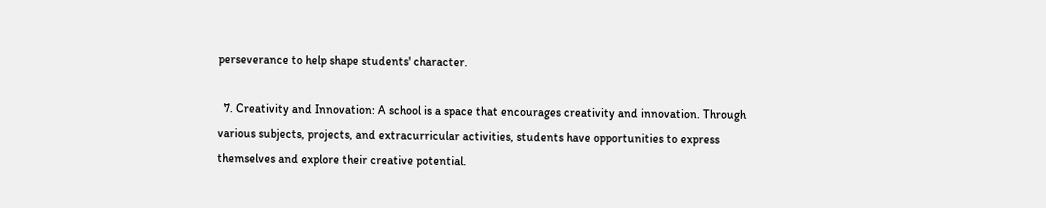perseverance to help shape students' character.

  7. Creativity and Innovation: A school is a space that encourages creativity and innovation. Through various subjects, projects, and extracurricular activities, students have opportunities to express themselves and explore their creative potential.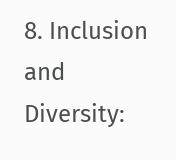8. Inclusion and Diversity: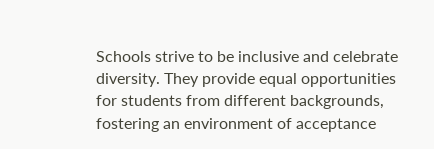Schools strive to be inclusive and celebrate diversity. They provide equal opportunities for students from different backgrounds, fostering an environment of acceptance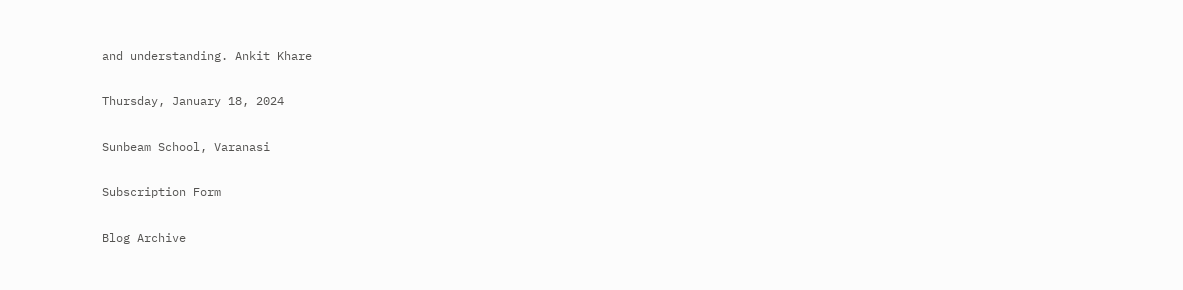and understanding. Ankit Khare

Thursday, January 18, 2024

Sunbeam School, Varanasi

Subscription Form

Blog Archive